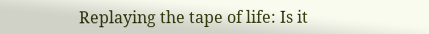Replaying the tape of life: Is it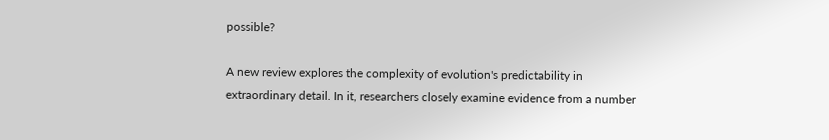possible?

A new review explores the complexity of evolution's predictability in extraordinary detail. In it, researchers closely examine evidence from a number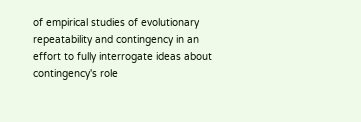of empirical studies of evolutionary repeatability and contingency in an effort to fully interrogate ideas about contingency's role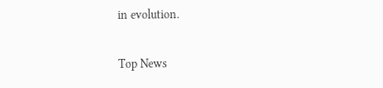in evolution.

Top News